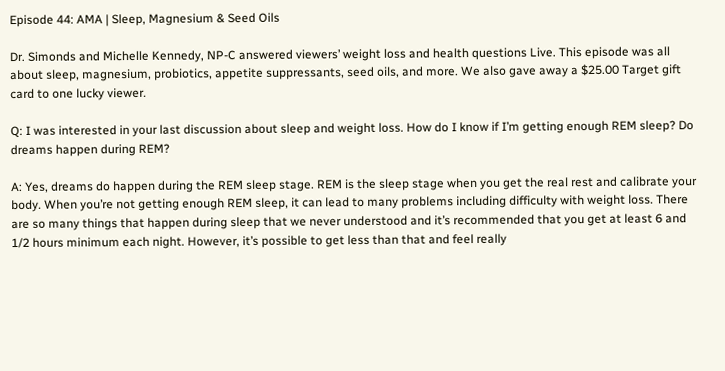Episode 44: AMA | Sleep, Magnesium & Seed Oils

Dr. Simonds and Michelle Kennedy, NP-C answered viewers’ weight loss and health questions Live. This episode was all about sleep, magnesium, probiotics, appetite suppressants, seed oils, and more. We also gave away a $25.00 Target gift card to one lucky viewer.

Q: I was interested in your last discussion about sleep and weight loss. How do I know if I’m getting enough REM sleep? Do dreams happen during REM?

A: Yes, dreams do happen during the REM sleep stage. REM is the sleep stage when you get the real rest and calibrate your body. When you’re not getting enough REM sleep, it can lead to many problems including difficulty with weight loss. There are so many things that happen during sleep that we never understood and it’s recommended that you get at least 6 and 1/2 hours minimum each night. However, it’s possible to get less than that and feel really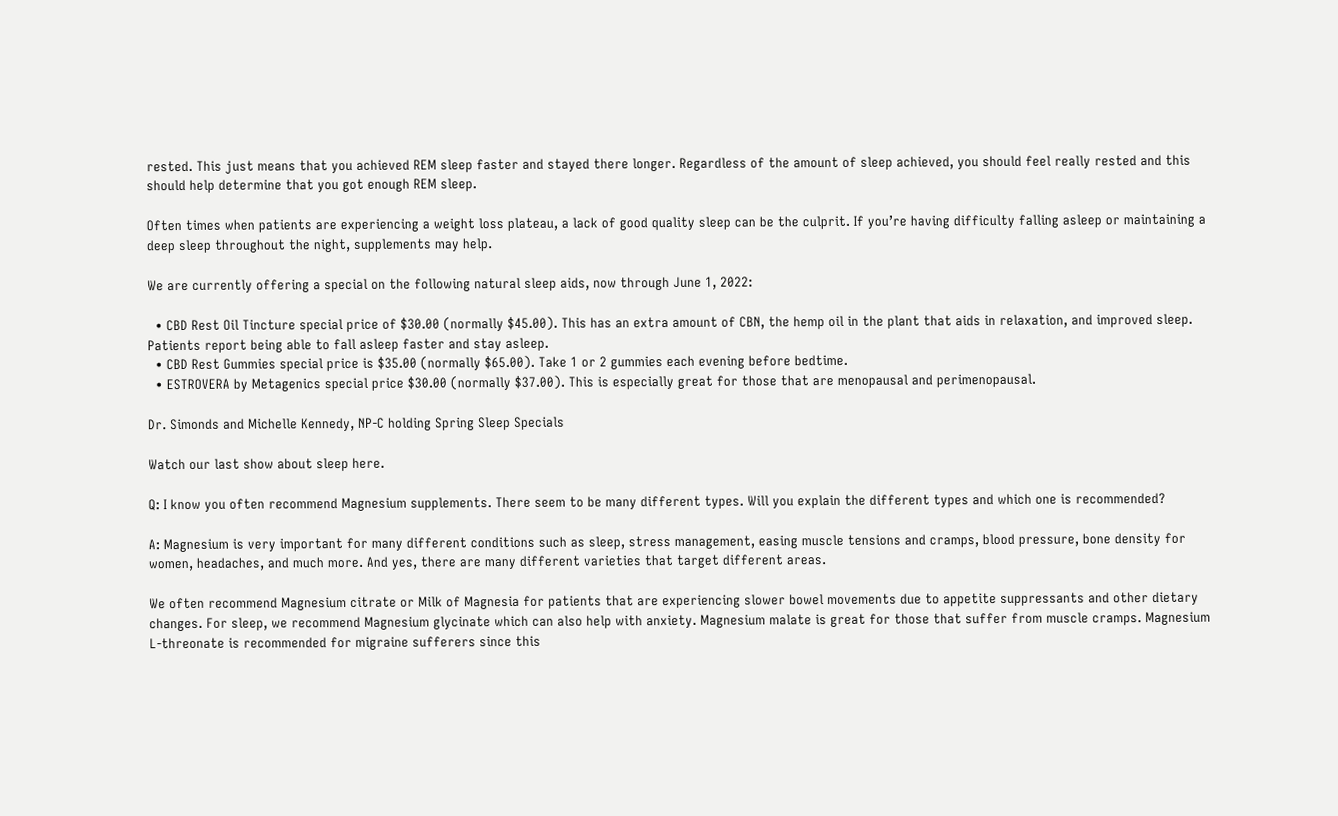rested. This just means that you achieved REM sleep faster and stayed there longer. Regardless of the amount of sleep achieved, you should feel really rested and this should help determine that you got enough REM sleep.

Often times when patients are experiencing a weight loss plateau, a lack of good quality sleep can be the culprit. If you’re having difficulty falling asleep or maintaining a deep sleep throughout the night, supplements may help.

We are currently offering a special on the following natural sleep aids, now through June 1, 2022:

  • CBD Rest Oil Tincture special price of $30.00 (normally $45.00). This has an extra amount of CBN, the hemp oil in the plant that aids in relaxation, and improved sleep. Patients report being able to fall asleep faster and stay asleep.
  • CBD Rest Gummies special price is $35.00 (normally $65.00). Take 1 or 2 gummies each evening before bedtime.
  • ESTROVERA by Metagenics special price $30.00 (normally $37.00). This is especially great for those that are menopausal and perimenopausal.

Dr. Simonds and Michelle Kennedy, NP-C holding Spring Sleep Specials

Watch our last show about sleep here.

Q: I know you often recommend Magnesium supplements. There seem to be many different types. Will you explain the different types and which one is recommended?

A: Magnesium is very important for many different conditions such as sleep, stress management, easing muscle tensions and cramps, blood pressure, bone density for women, headaches, and much more. And yes, there are many different varieties that target different areas.

We often recommend Magnesium citrate or Milk of Magnesia for patients that are experiencing slower bowel movements due to appetite suppressants and other dietary changes. For sleep, we recommend Magnesium glycinate which can also help with anxiety. Magnesium malate is great for those that suffer from muscle cramps. Magnesium L-threonate is recommended for migraine sufferers since this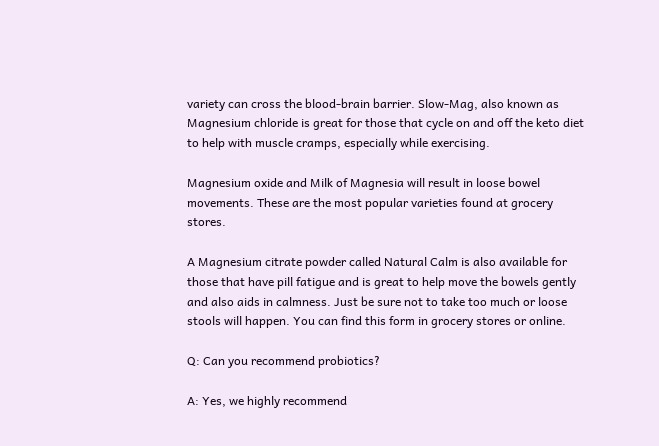variety can cross the blood-brain barrier. Slow-Mag, also known as Magnesium chloride is great for those that cycle on and off the keto diet to help with muscle cramps, especially while exercising.

Magnesium oxide and Milk of Magnesia will result in loose bowel movements. These are the most popular varieties found at grocery stores.

A Magnesium citrate powder called Natural Calm is also available for those that have pill fatigue and is great to help move the bowels gently and also aids in calmness. Just be sure not to take too much or loose stools will happen. You can find this form in grocery stores or online.

Q: Can you recommend probiotics?

A: Yes, we highly recommend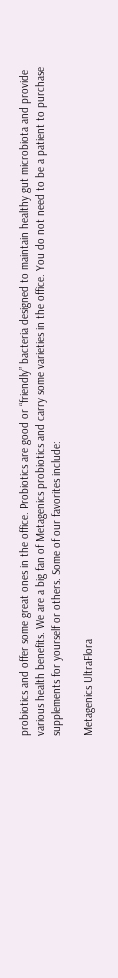probiotics and offer some great ones in the office. Probiotics are good or “friendly” bacteria designed to maintain healthy gut microbiota and provide various health benefits. We are a big fan of Metagenics probiotics and carry some varieties in the office. You do not need to be a patient to purchase supplements for yourself or others. Some of our favorites include:

Metagenics UltraFlora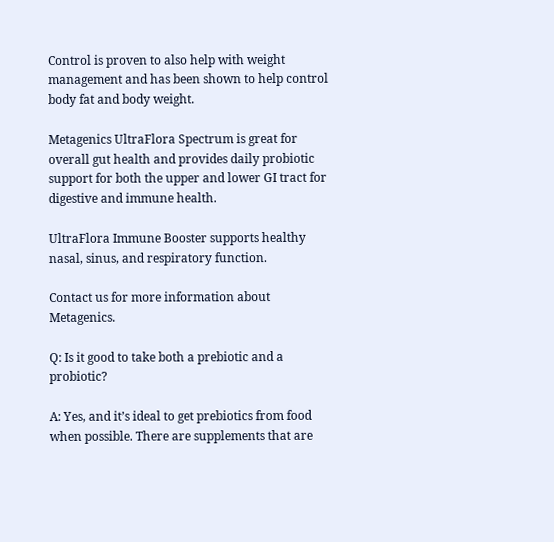Control is proven to also help with weight management and has been shown to help control body fat and body weight.

Metagenics UltraFlora Spectrum is great for overall gut health and provides daily probiotic support for both the upper and lower GI tract for digestive and immune health.

UltraFlora Immune Booster supports healthy nasal, sinus, and respiratory function.

Contact us for more information about Metagenics.

Q: Is it good to take both a prebiotic and a probiotic?

A: Yes, and it’s ideal to get prebiotics from food when possible. There are supplements that are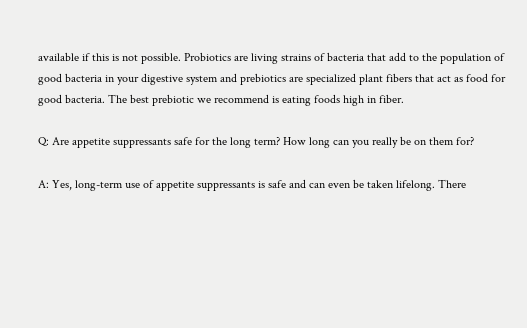available if this is not possible. Probiotics are living strains of bacteria that add to the population of good bacteria in your digestive system and prebiotics are specialized plant fibers that act as food for good bacteria. The best prebiotic we recommend is eating foods high in fiber.

Q: Are appetite suppressants safe for the long term? How long can you really be on them for?

A: Yes, long-term use of appetite suppressants is safe and can even be taken lifelong. There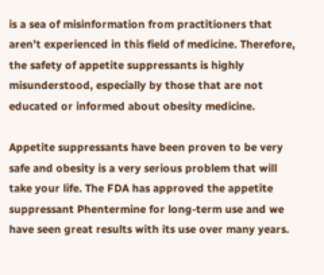is a sea of misinformation from practitioners that aren’t experienced in this field of medicine. Therefore, the safety of appetite suppressants is highly misunderstood, especially by those that are not educated or informed about obesity medicine.

Appetite suppressants have been proven to be very safe and obesity is a very serious problem that will take your life. The FDA has approved the appetite suppressant Phentermine for long-term use and we have seen great results with its use over many years.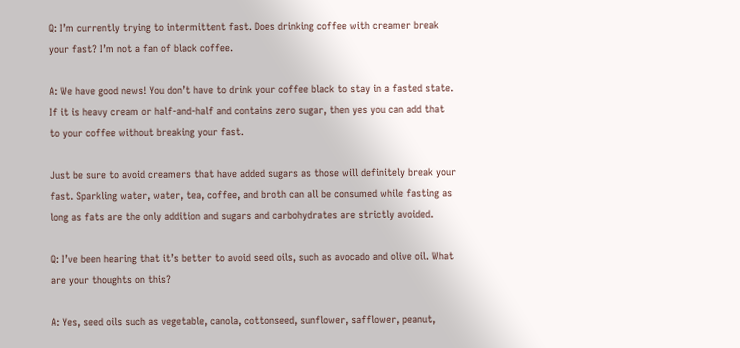Q: I’m currently trying to intermittent fast. Does drinking coffee with creamer break your fast? I’m not a fan of black coffee.

A: We have good news! You don’t have to drink your coffee black to stay in a fasted state. If it is heavy cream or half-and-half and contains zero sugar, then yes you can add that to your coffee without breaking your fast.

Just be sure to avoid creamers that have added sugars as those will definitely break your fast. Sparkling water, water, tea, coffee, and broth can all be consumed while fasting as long as fats are the only addition and sugars and carbohydrates are strictly avoided.

Q: I’ve been hearing that it’s better to avoid seed oils, such as avocado and olive oil. What are your thoughts on this?

A: Yes, seed oils such as vegetable, canola, cottonseed, sunflower, safflower, peanut,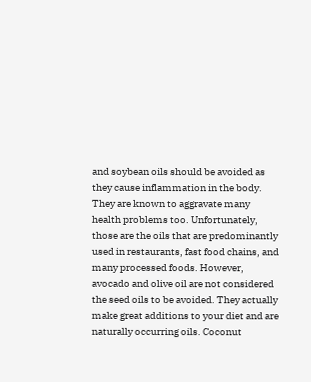and soybean oils should be avoided as they cause inflammation in the body. They are known to aggravate many health problems too. Unfortunately, those are the oils that are predominantly used in restaurants, fast food chains, and many processed foods. However, avocado and olive oil are not considered the seed oils to be avoided. They actually make great additions to your diet and are naturally occurring oils. Coconut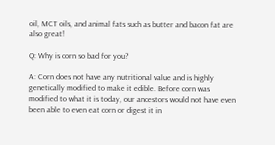oil, MCT oils, and animal fats such as butter and bacon fat are also great!

Q: Why is corn so bad for you?

A: Corn does not have any nutritional value and is highly genetically modified to make it edible. Before corn was modified to what it is today, our ancestors would not have even been able to even eat corn or digest it in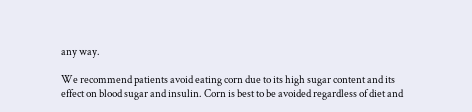any way.

We recommend patients avoid eating corn due to its high sugar content and its effect on blood sugar and insulin. Corn is best to be avoided regardless of diet and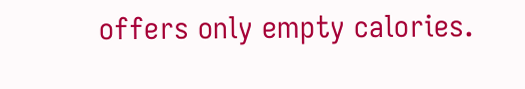offers only empty calories.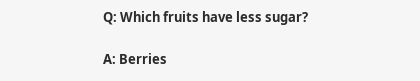Q: Which fruits have less sugar?

A: Berries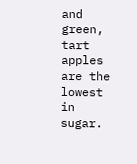and green, tart apples are the lowest in sugar.